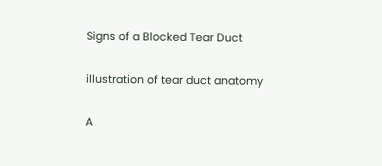Signs of a Blocked Tear Duct

illustration of tear duct anatomy

A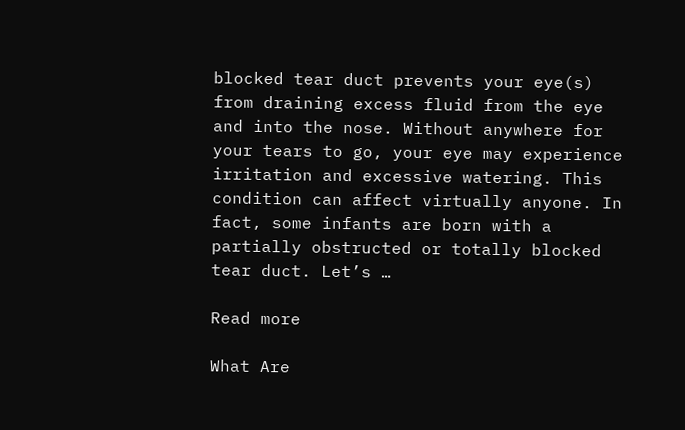blocked tear duct prevents your eye(s) from draining excess fluid from the eye and into the nose. Without anywhere for your tears to go, your eye may experience irritation and excessive watering. This condition can affect virtually anyone. In fact, some infants are born with a partially obstructed or totally blocked tear duct. Let’s …

Read more

What Are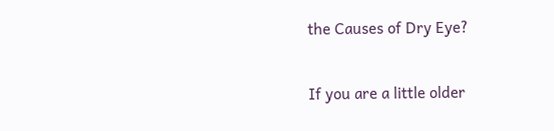the Causes of Dry Eye?

If you are a little older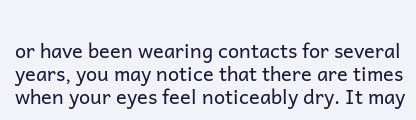or have been wearing contacts for several years, you may notice that there are times when your eyes feel noticeably dry. It may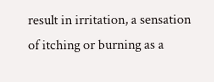result in irritation, a sensation of itching or burning as a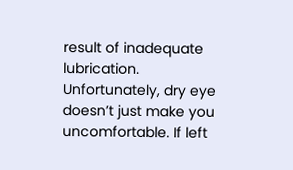result of inadequate lubrication. Unfortunately, dry eye doesn’t just make you uncomfortable. If left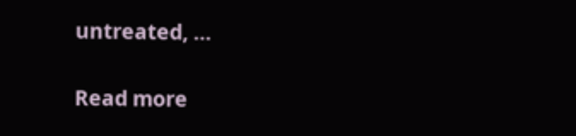untreated, …

Read more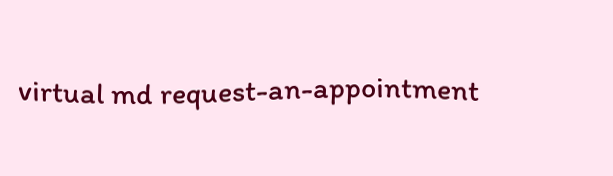virtual md request-an-appointment